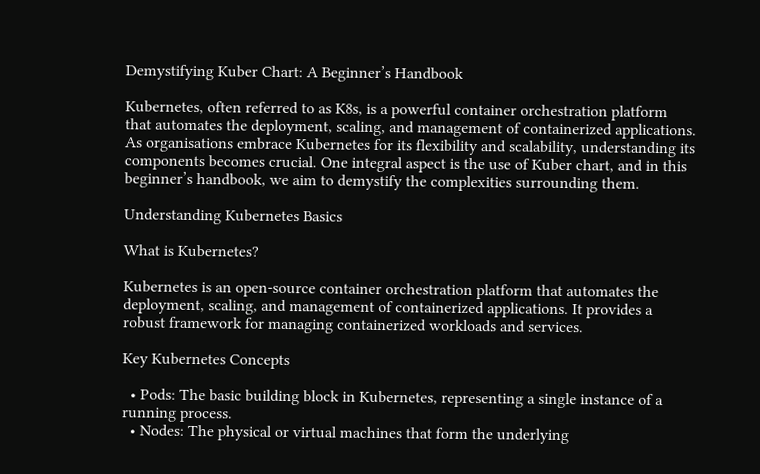Demystifying Kuber Chart: A Beginner’s Handbook

Kubernetes, often referred to as K8s, is a powerful container orchestration platform that automates the deployment, scaling, and management of containerized applications. As organisations embrace Kubernetes for its flexibility and scalability, understanding its components becomes crucial. One integral aspect is the use of Kuber chart, and in this beginner’s handbook, we aim to demystify the complexities surrounding them.

Understanding Kubernetes Basics

What is Kubernetes?

Kubernetes is an open-source container orchestration platform that automates the deployment, scaling, and management of containerized applications. It provides a robust framework for managing containerized workloads and services.

Key Kubernetes Concepts

  • Pods: The basic building block in Kubernetes, representing a single instance of a running process.
  • Nodes: The physical or virtual machines that form the underlying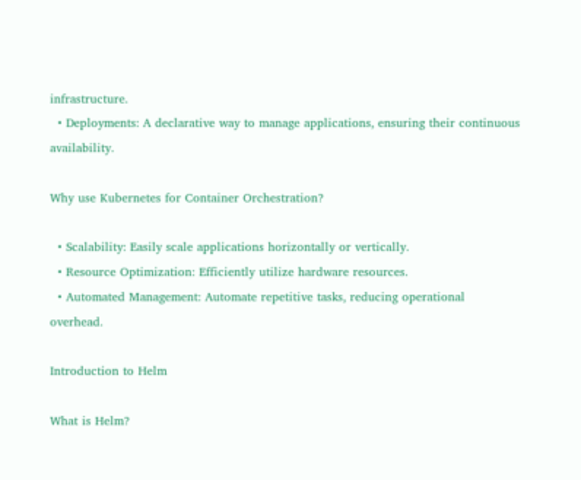infrastructure.
  • Deployments: A declarative way to manage applications, ensuring their continuous availability.

Why use Kubernetes for Container Orchestration?

  • Scalability: Easily scale applications horizontally or vertically.
  • Resource Optimization: Efficiently utilize hardware resources.
  • Automated Management: Automate repetitive tasks, reducing operational overhead.

Introduction to Helm

What is Helm?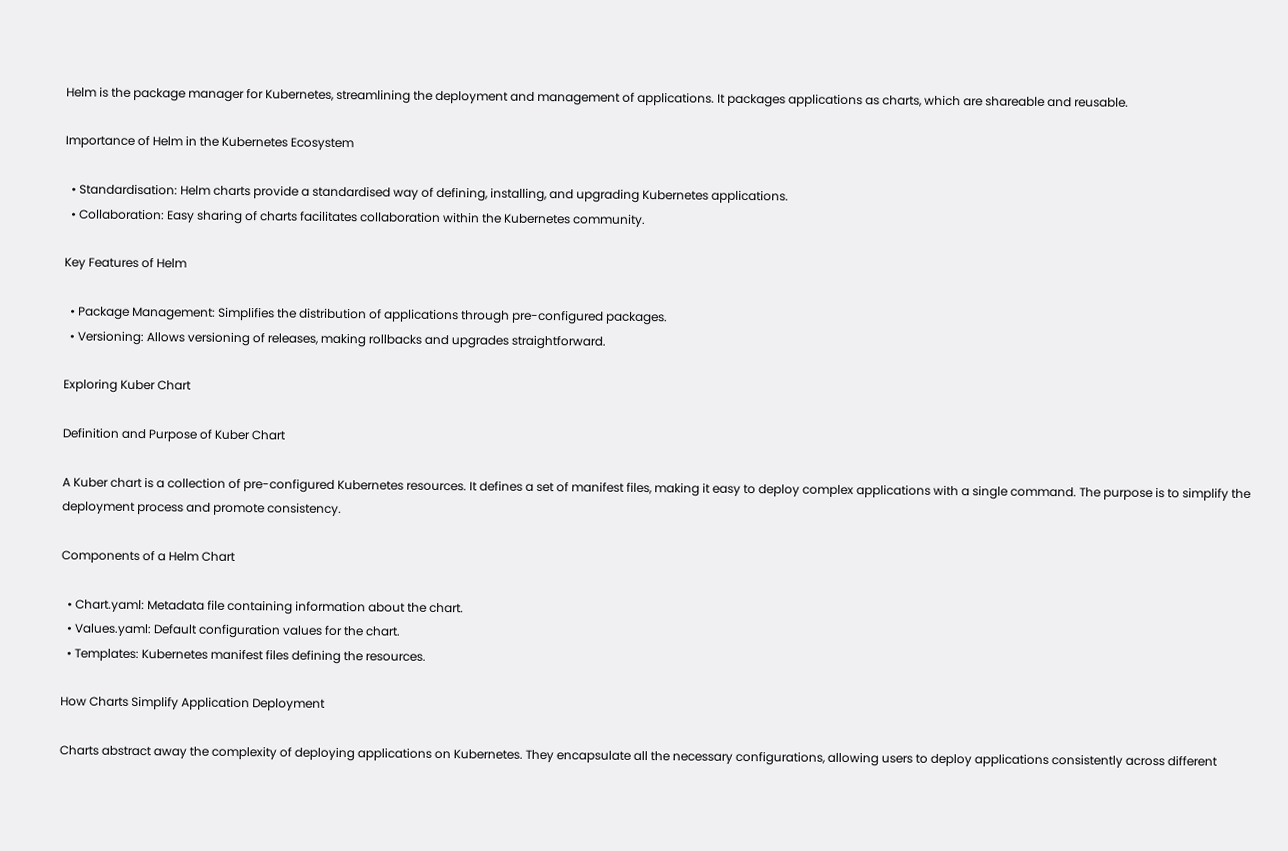Helm is the package manager for Kubernetes, streamlining the deployment and management of applications. It packages applications as charts, which are shareable and reusable.

Importance of Helm in the Kubernetes Ecosystem

  • Standardisation: Helm charts provide a standardised way of defining, installing, and upgrading Kubernetes applications.
  • Collaboration: Easy sharing of charts facilitates collaboration within the Kubernetes community.

Key Features of Helm

  • Package Management: Simplifies the distribution of applications through pre-configured packages.
  • Versioning: Allows versioning of releases, making rollbacks and upgrades straightforward.

Exploring Kuber Chart

Definition and Purpose of Kuber Chart

A Kuber chart is a collection of pre-configured Kubernetes resources. It defines a set of manifest files, making it easy to deploy complex applications with a single command. The purpose is to simplify the deployment process and promote consistency.

Components of a Helm Chart

  • Chart.yaml: Metadata file containing information about the chart.
  • Values.yaml: Default configuration values for the chart.
  • Templates: Kubernetes manifest files defining the resources.

How Charts Simplify Application Deployment

Charts abstract away the complexity of deploying applications on Kubernetes. They encapsulate all the necessary configurations, allowing users to deploy applications consistently across different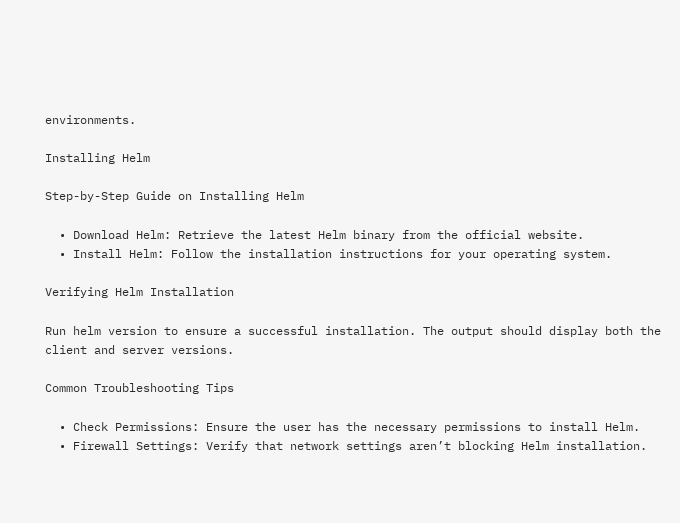environments.

Installing Helm

Step-by-Step Guide on Installing Helm

  • Download Helm: Retrieve the latest Helm binary from the official website.
  • Install Helm: Follow the installation instructions for your operating system.

Verifying Helm Installation

Run helm version to ensure a successful installation. The output should display both the client and server versions.

Common Troubleshooting Tips

  • Check Permissions: Ensure the user has the necessary permissions to install Helm.
  • Firewall Settings: Verify that network settings aren’t blocking Helm installation.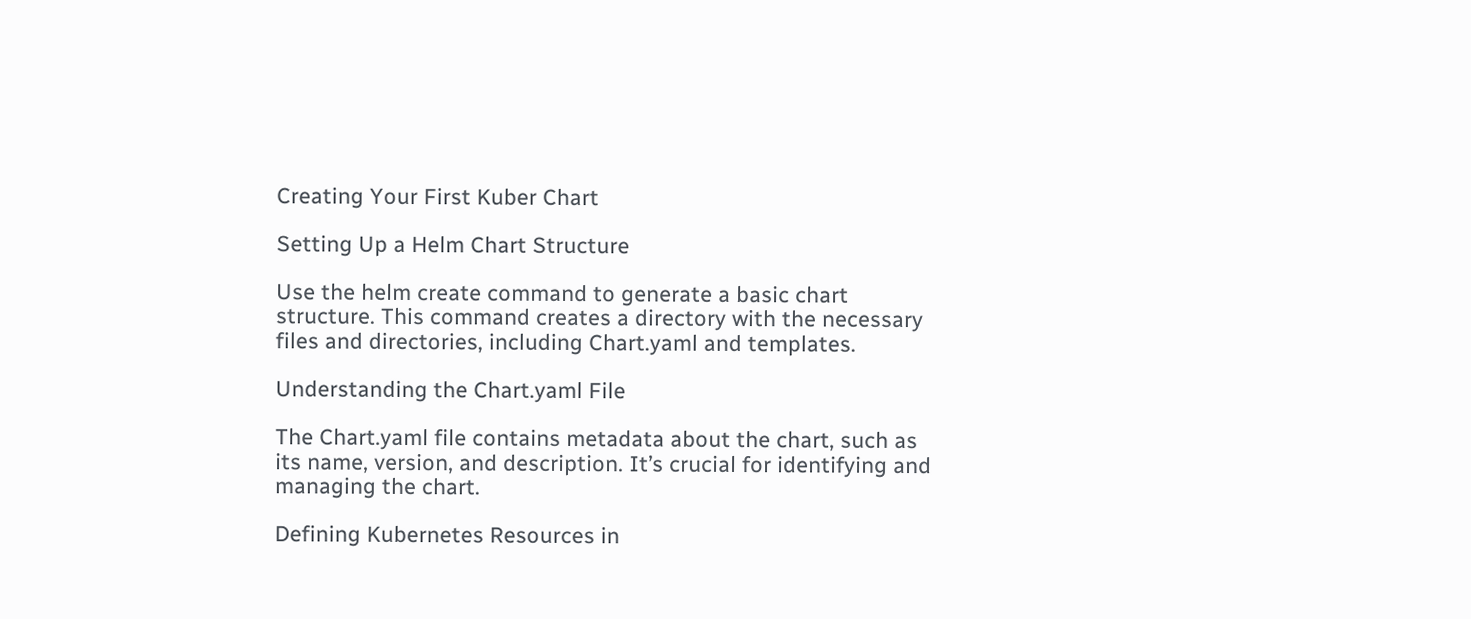Creating Your First Kuber Chart

Setting Up a Helm Chart Structure

Use the helm create command to generate a basic chart structure. This command creates a directory with the necessary files and directories, including Chart.yaml and templates.

Understanding the Chart.yaml File

The Chart.yaml file contains metadata about the chart, such as its name, version, and description. It’s crucial for identifying and managing the chart.

Defining Kubernetes Resources in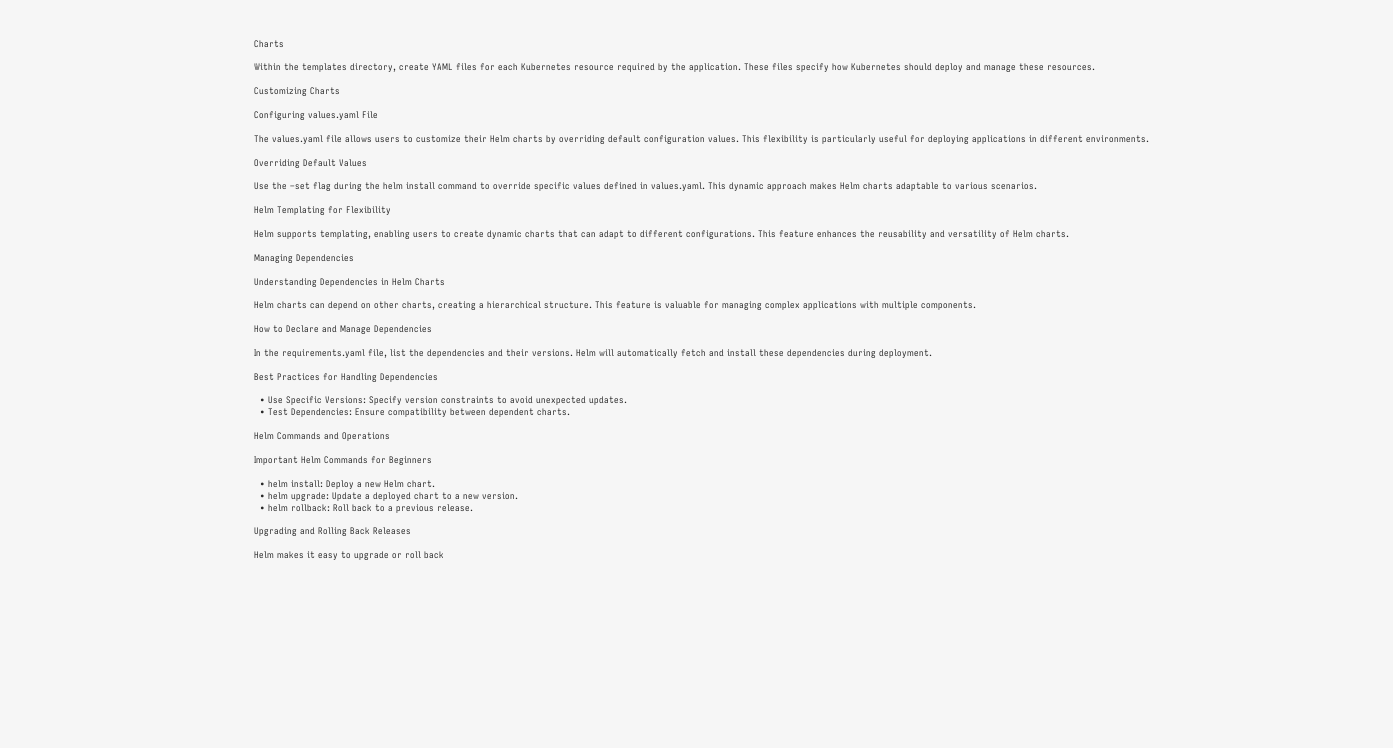Charts

Within the templates directory, create YAML files for each Kubernetes resource required by the application. These files specify how Kubernetes should deploy and manage these resources.

Customizing Charts

Configuring values.yaml File

The values.yaml file allows users to customize their Helm charts by overriding default configuration values. This flexibility is particularly useful for deploying applications in different environments.

Overriding Default Values

Use the –set flag during the helm install command to override specific values defined in values.yaml. This dynamic approach makes Helm charts adaptable to various scenarios.

Helm Templating for Flexibility

Helm supports templating, enabling users to create dynamic charts that can adapt to different configurations. This feature enhances the reusability and versatility of Helm charts.

Managing Dependencies

Understanding Dependencies in Helm Charts

Helm charts can depend on other charts, creating a hierarchical structure. This feature is valuable for managing complex applications with multiple components.

How to Declare and Manage Dependencies

In the requirements.yaml file, list the dependencies and their versions. Helm will automatically fetch and install these dependencies during deployment.

Best Practices for Handling Dependencies

  • Use Specific Versions: Specify version constraints to avoid unexpected updates.
  • Test Dependencies: Ensure compatibility between dependent charts.

Helm Commands and Operations

Important Helm Commands for Beginners

  • helm install: Deploy a new Helm chart.
  • helm upgrade: Update a deployed chart to a new version.
  • helm rollback: Roll back to a previous release.

Upgrading and Rolling Back Releases

Helm makes it easy to upgrade or roll back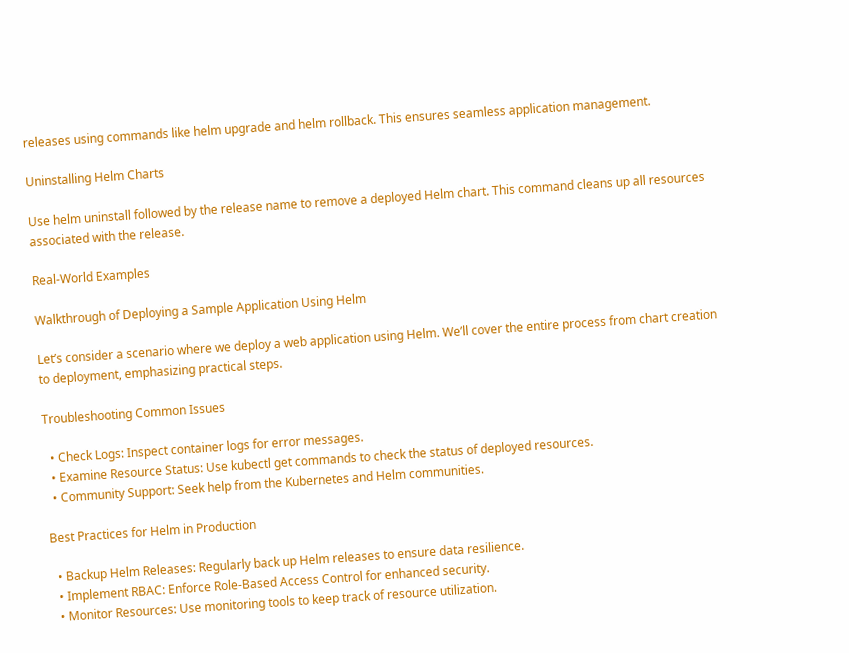releases using commands like helm upgrade and helm rollback. This ensures seamless application management.

Uninstalling Helm Charts

Use helm uninstall followed by the release name to remove a deployed Helm chart. This command cleans up all resources associated with the release.

Real-World Examples

Walkthrough of Deploying a Sample Application Using Helm

Let’s consider a scenario where we deploy a web application using Helm. We’ll cover the entire process from chart creation to deployment, emphasizing practical steps.

Troubleshooting Common Issues

  • Check Logs: Inspect container logs for error messages.
  • Examine Resource Status: Use kubectl get commands to check the status of deployed resources.
  • Community Support: Seek help from the Kubernetes and Helm communities.

Best Practices for Helm in Production

  • Backup Helm Releases: Regularly back up Helm releases to ensure data resilience.
  • Implement RBAC: Enforce Role-Based Access Control for enhanced security.
  • Monitor Resources: Use monitoring tools to keep track of resource utilization.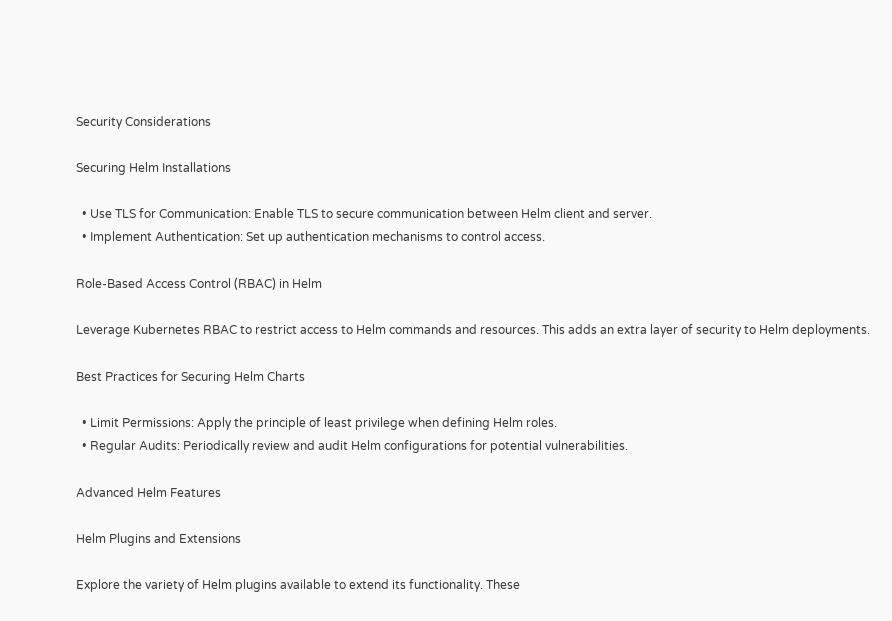Security Considerations

Securing Helm Installations

  • Use TLS for Communication: Enable TLS to secure communication between Helm client and server.
  • Implement Authentication: Set up authentication mechanisms to control access.

Role-Based Access Control (RBAC) in Helm

Leverage Kubernetes RBAC to restrict access to Helm commands and resources. This adds an extra layer of security to Helm deployments.

Best Practices for Securing Helm Charts

  • Limit Permissions: Apply the principle of least privilege when defining Helm roles.
  • Regular Audits: Periodically review and audit Helm configurations for potential vulnerabilities.

Advanced Helm Features

Helm Plugins and Extensions

Explore the variety of Helm plugins available to extend its functionality. These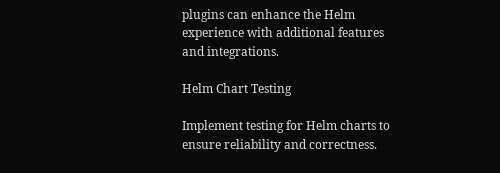plugins can enhance the Helm experience with additional features and integrations.

Helm Chart Testing

Implement testing for Helm charts to ensure reliability and correctness.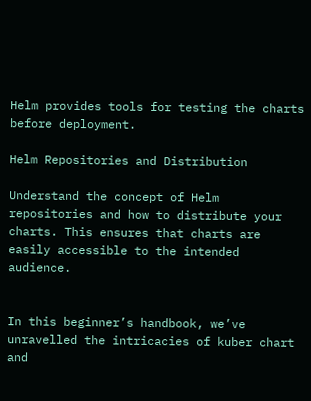Helm provides tools for testing the charts before deployment.

Helm Repositories and Distribution

Understand the concept of Helm repositories and how to distribute your charts. This ensures that charts are easily accessible to the intended audience.


In this beginner’s handbook, we’ve unravelled the intricacies of kuber chart and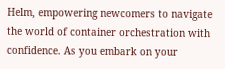Helm, empowering newcomers to navigate the world of container orchestration with confidence. As you embark on your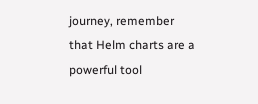journey, remember that Helm charts are a powerful tool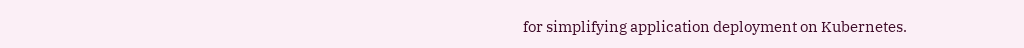for simplifying application deployment on Kubernetes.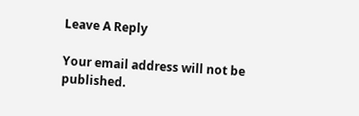Leave A Reply

Your email address will not be published.